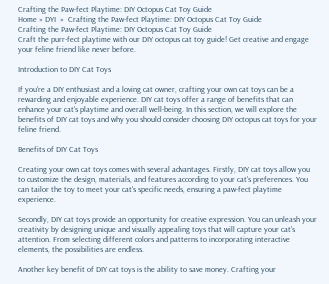Crafting the Paw-fect Playtime: DIY Octopus Cat Toy Guide
Home » DYI  »  Crafting the Paw-fect Playtime: DIY Octopus Cat Toy Guide
Crafting the Paw-fect Playtime: DIY Octopus Cat Toy Guide
Craft the purr-fect playtime with our DIY octopus cat toy guide! Get creative and engage your feline friend like never before.

Introduction to DIY Cat Toys

If you're a DIY enthusiast and a loving cat owner, crafting your own cat toys can be a rewarding and enjoyable experience. DIY cat toys offer a range of benefits that can enhance your cat's playtime and overall well-being. In this section, we will explore the benefits of DIY cat toys and why you should consider choosing DIY octopus cat toys for your feline friend.

Benefits of DIY Cat Toys

Creating your own cat toys comes with several advantages. Firstly, DIY cat toys allow you to customize the design, materials, and features according to your cat's preferences. You can tailor the toy to meet your cat's specific needs, ensuring a paw-fect playtime experience.

Secondly, DIY cat toys provide an opportunity for creative expression. You can unleash your creativity by designing unique and visually appealing toys that will capture your cat's attention. From selecting different colors and patterns to incorporating interactive elements, the possibilities are endless.

Another key benefit of DIY cat toys is the ability to save money. Crafting your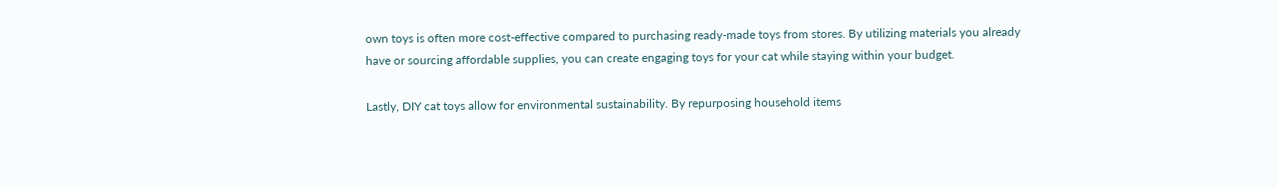own toys is often more cost-effective compared to purchasing ready-made toys from stores. By utilizing materials you already have or sourcing affordable supplies, you can create engaging toys for your cat while staying within your budget.

Lastly, DIY cat toys allow for environmental sustainability. By repurposing household items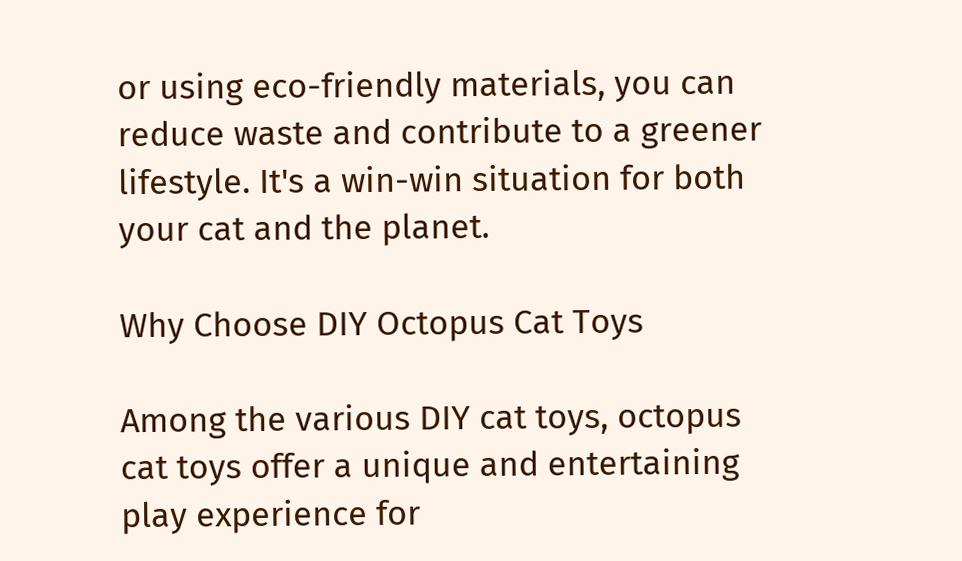or using eco-friendly materials, you can reduce waste and contribute to a greener lifestyle. It's a win-win situation for both your cat and the planet.

Why Choose DIY Octopus Cat Toys

Among the various DIY cat toys, octopus cat toys offer a unique and entertaining play experience for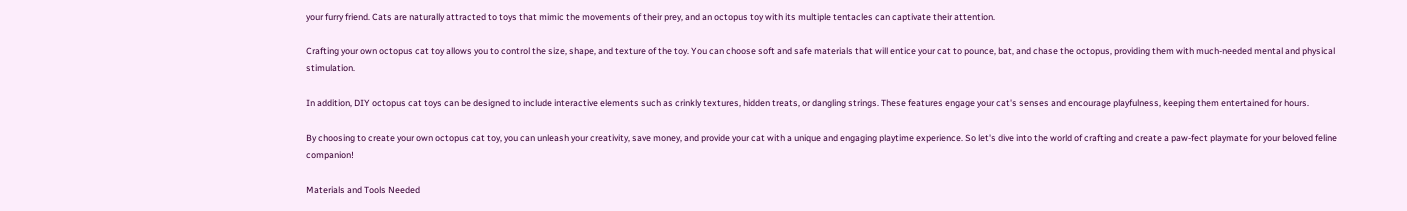your furry friend. Cats are naturally attracted to toys that mimic the movements of their prey, and an octopus toy with its multiple tentacles can captivate their attention.

Crafting your own octopus cat toy allows you to control the size, shape, and texture of the toy. You can choose soft and safe materials that will entice your cat to pounce, bat, and chase the octopus, providing them with much-needed mental and physical stimulation.

In addition, DIY octopus cat toys can be designed to include interactive elements such as crinkly textures, hidden treats, or dangling strings. These features engage your cat's senses and encourage playfulness, keeping them entertained for hours.

By choosing to create your own octopus cat toy, you can unleash your creativity, save money, and provide your cat with a unique and engaging playtime experience. So let's dive into the world of crafting and create a paw-fect playmate for your beloved feline companion!

Materials and Tools Needed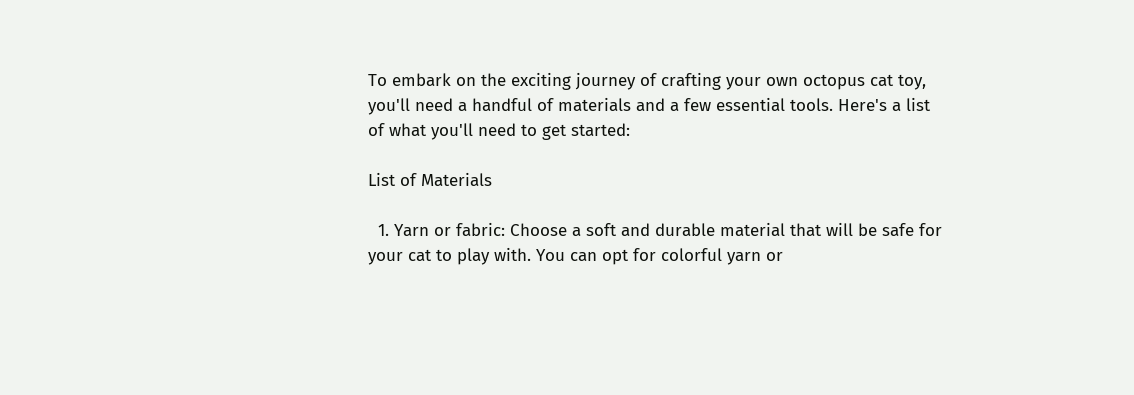To embark on the exciting journey of crafting your own octopus cat toy, you'll need a handful of materials and a few essential tools. Here's a list of what you'll need to get started:

List of Materials

  1. Yarn or fabric: Choose a soft and durable material that will be safe for your cat to play with. You can opt for colorful yarn or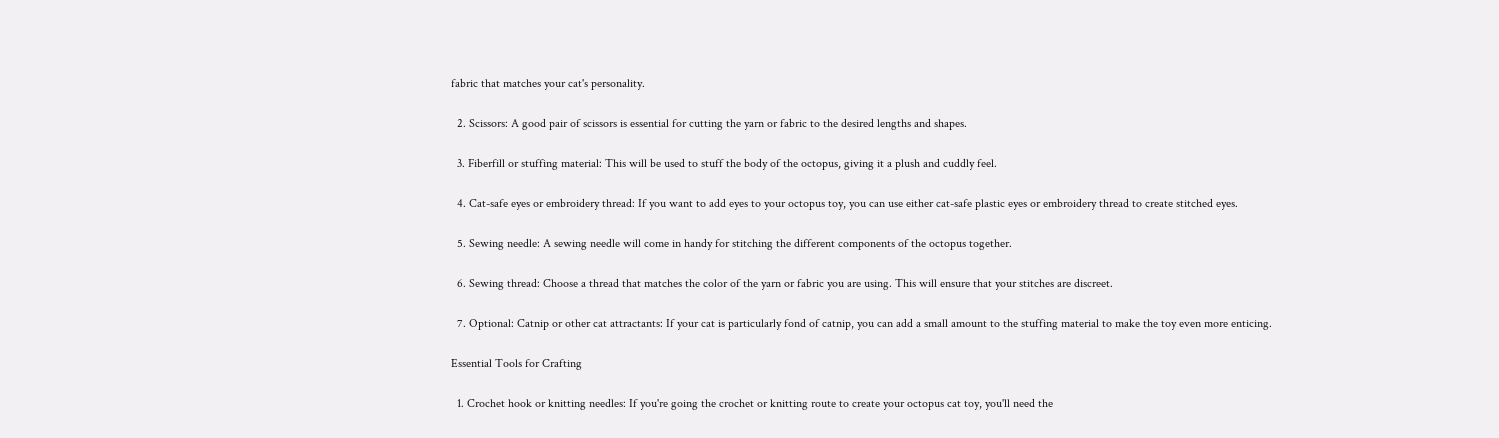fabric that matches your cat's personality.

  2. Scissors: A good pair of scissors is essential for cutting the yarn or fabric to the desired lengths and shapes.

  3. Fiberfill or stuffing material: This will be used to stuff the body of the octopus, giving it a plush and cuddly feel.

  4. Cat-safe eyes or embroidery thread: If you want to add eyes to your octopus toy, you can use either cat-safe plastic eyes or embroidery thread to create stitched eyes.

  5. Sewing needle: A sewing needle will come in handy for stitching the different components of the octopus together.

  6. Sewing thread: Choose a thread that matches the color of the yarn or fabric you are using. This will ensure that your stitches are discreet.

  7. Optional: Catnip or other cat attractants: If your cat is particularly fond of catnip, you can add a small amount to the stuffing material to make the toy even more enticing.

Essential Tools for Crafting

  1. Crochet hook or knitting needles: If you're going the crochet or knitting route to create your octopus cat toy, you'll need the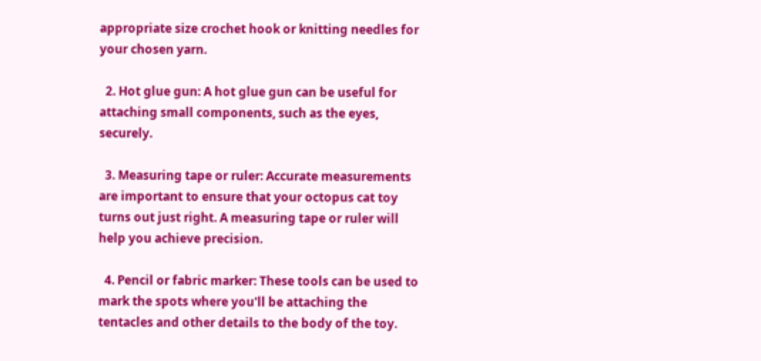appropriate size crochet hook or knitting needles for your chosen yarn.

  2. Hot glue gun: A hot glue gun can be useful for attaching small components, such as the eyes, securely.

  3. Measuring tape or ruler: Accurate measurements are important to ensure that your octopus cat toy turns out just right. A measuring tape or ruler will help you achieve precision.

  4. Pencil or fabric marker: These tools can be used to mark the spots where you'll be attaching the tentacles and other details to the body of the toy.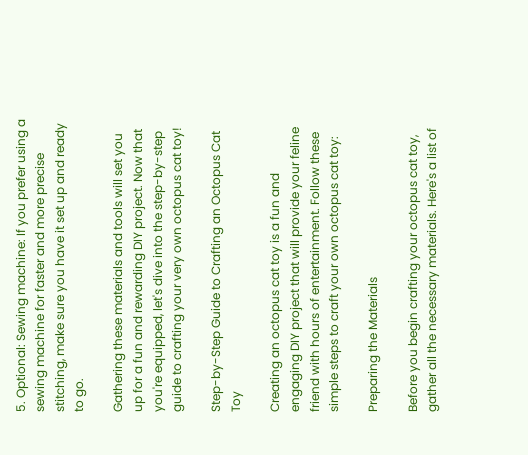5. Optional: Sewing machine: If you prefer using a sewing machine for faster and more precise stitching, make sure you have it set up and ready to go.

Gathering these materials and tools will set you up for a fun and rewarding DIY project. Now that you're equipped, let's dive into the step-by-step guide to crafting your very own octopus cat toy!

Step-by-Step Guide to Crafting an Octopus Cat Toy

Creating an octopus cat toy is a fun and engaging DIY project that will provide your feline friend with hours of entertainment. Follow these simple steps to craft your own octopus cat toy:

Preparing the Materials

Before you begin crafting your octopus cat toy, gather all the necessary materials. Here's a list of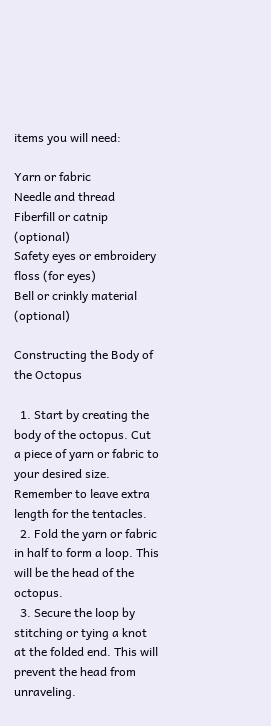items you will need:

Yarn or fabric
Needle and thread
Fiberfill or catnip (optional)
Safety eyes or embroidery floss (for eyes)
Bell or crinkly material (optional)

Constructing the Body of the Octopus

  1. Start by creating the body of the octopus. Cut a piece of yarn or fabric to your desired size. Remember to leave extra length for the tentacles.
  2. Fold the yarn or fabric in half to form a loop. This will be the head of the octopus.
  3. Secure the loop by stitching or tying a knot at the folded end. This will prevent the head from unraveling.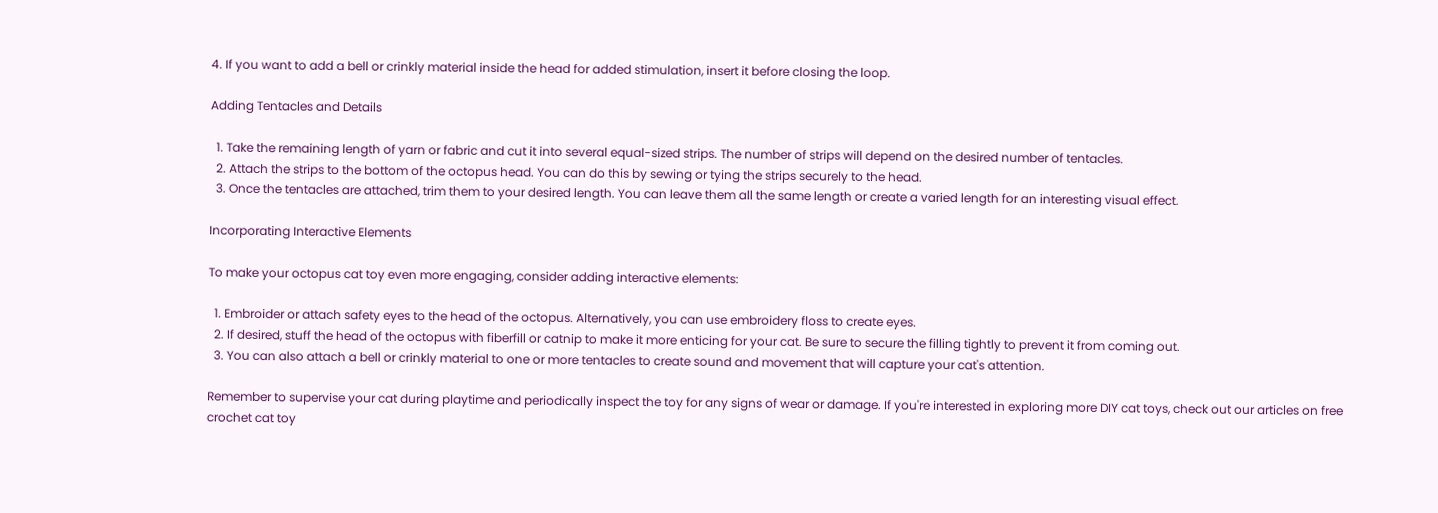4. If you want to add a bell or crinkly material inside the head for added stimulation, insert it before closing the loop.

Adding Tentacles and Details

  1. Take the remaining length of yarn or fabric and cut it into several equal-sized strips. The number of strips will depend on the desired number of tentacles.
  2. Attach the strips to the bottom of the octopus head. You can do this by sewing or tying the strips securely to the head.
  3. Once the tentacles are attached, trim them to your desired length. You can leave them all the same length or create a varied length for an interesting visual effect.

Incorporating Interactive Elements

To make your octopus cat toy even more engaging, consider adding interactive elements:

  1. Embroider or attach safety eyes to the head of the octopus. Alternatively, you can use embroidery floss to create eyes.
  2. If desired, stuff the head of the octopus with fiberfill or catnip to make it more enticing for your cat. Be sure to secure the filling tightly to prevent it from coming out.
  3. You can also attach a bell or crinkly material to one or more tentacles to create sound and movement that will capture your cat's attention.

Remember to supervise your cat during playtime and periodically inspect the toy for any signs of wear or damage. If you're interested in exploring more DIY cat toys, check out our articles on free crochet cat toy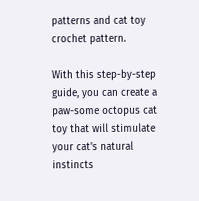patterns and cat toy crochet pattern.

With this step-by-step guide, you can create a paw-some octopus cat toy that will stimulate your cat's natural instincts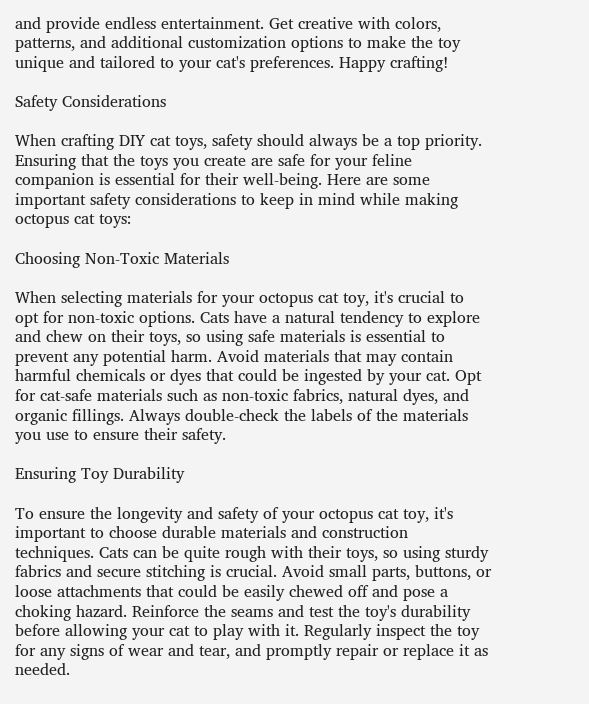and provide endless entertainment. Get creative with colors, patterns, and additional customization options to make the toy unique and tailored to your cat's preferences. Happy crafting!

Safety Considerations

When crafting DIY cat toys, safety should always be a top priority. Ensuring that the toys you create are safe for your feline companion is essential for their well-being. Here are some important safety considerations to keep in mind while making octopus cat toys:

Choosing Non-Toxic Materials

When selecting materials for your octopus cat toy, it's crucial to opt for non-toxic options. Cats have a natural tendency to explore and chew on their toys, so using safe materials is essential to prevent any potential harm. Avoid materials that may contain harmful chemicals or dyes that could be ingested by your cat. Opt for cat-safe materials such as non-toxic fabrics, natural dyes, and organic fillings. Always double-check the labels of the materials you use to ensure their safety.

Ensuring Toy Durability

To ensure the longevity and safety of your octopus cat toy, it's important to choose durable materials and construction techniques. Cats can be quite rough with their toys, so using sturdy fabrics and secure stitching is crucial. Avoid small parts, buttons, or loose attachments that could be easily chewed off and pose a choking hazard. Reinforce the seams and test the toy's durability before allowing your cat to play with it. Regularly inspect the toy for any signs of wear and tear, and promptly repair or replace it as needed.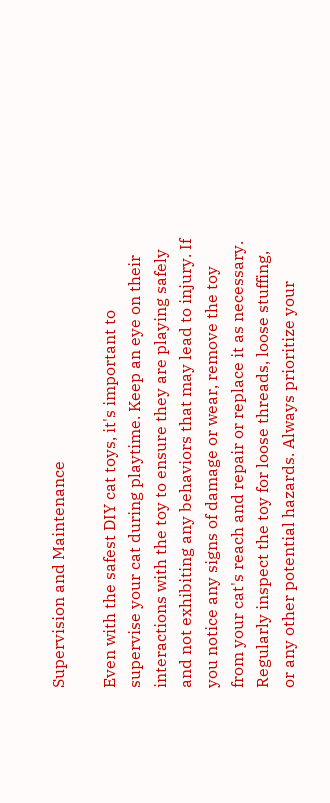Supervision and Maintenance

Even with the safest DIY cat toys, it's important to supervise your cat during playtime. Keep an eye on their interactions with the toy to ensure they are playing safely and not exhibiting any behaviors that may lead to injury. If you notice any signs of damage or wear, remove the toy from your cat's reach and repair or replace it as necessary. Regularly inspect the toy for loose threads, loose stuffing, or any other potential hazards. Always prioritize your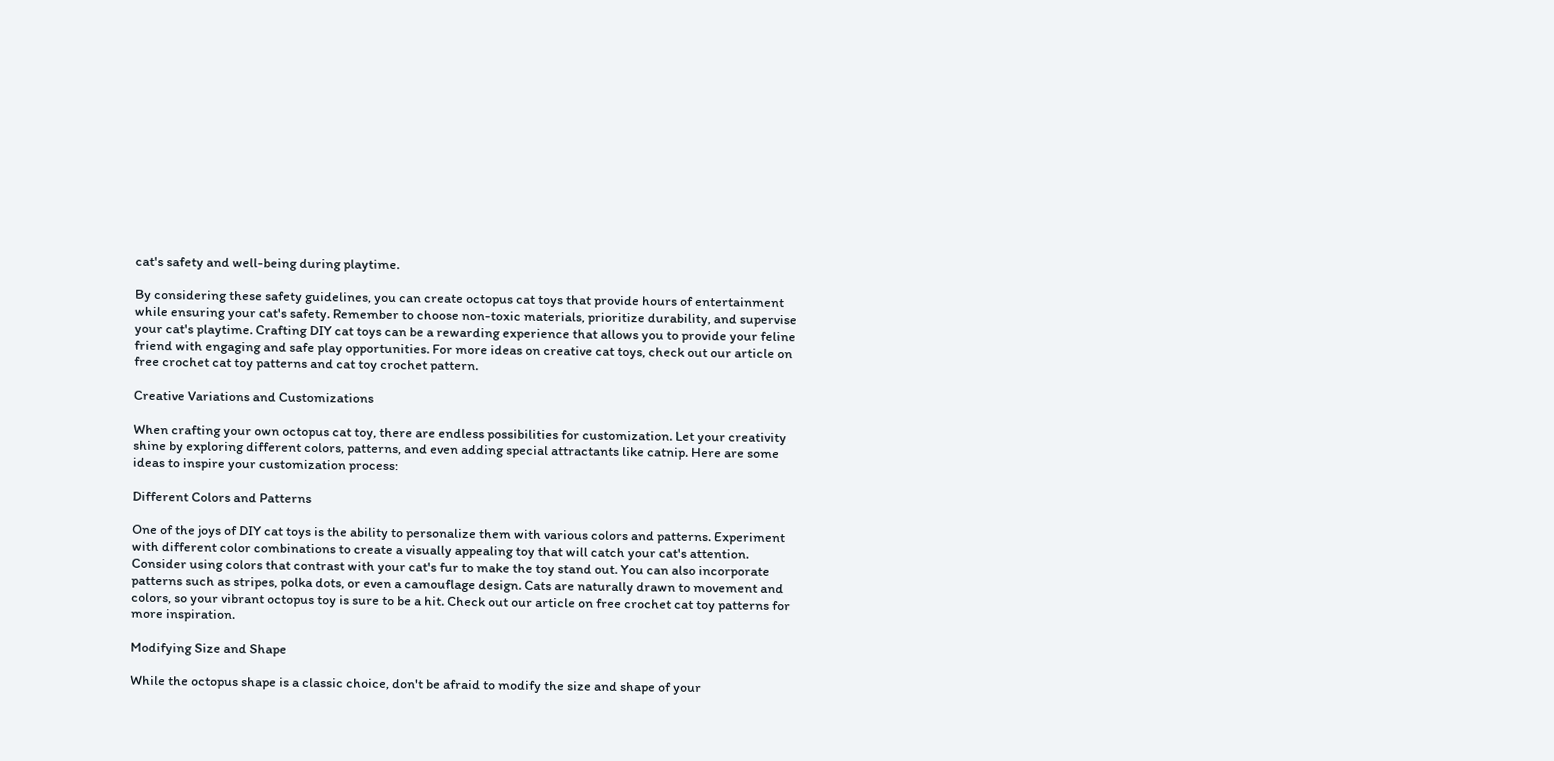cat's safety and well-being during playtime.

By considering these safety guidelines, you can create octopus cat toys that provide hours of entertainment while ensuring your cat's safety. Remember to choose non-toxic materials, prioritize durability, and supervise your cat's playtime. Crafting DIY cat toys can be a rewarding experience that allows you to provide your feline friend with engaging and safe play opportunities. For more ideas on creative cat toys, check out our article on free crochet cat toy patterns and cat toy crochet pattern.

Creative Variations and Customizations

When crafting your own octopus cat toy, there are endless possibilities for customization. Let your creativity shine by exploring different colors, patterns, and even adding special attractants like catnip. Here are some ideas to inspire your customization process:

Different Colors and Patterns

One of the joys of DIY cat toys is the ability to personalize them with various colors and patterns. Experiment with different color combinations to create a visually appealing toy that will catch your cat's attention. Consider using colors that contrast with your cat's fur to make the toy stand out. You can also incorporate patterns such as stripes, polka dots, or even a camouflage design. Cats are naturally drawn to movement and colors, so your vibrant octopus toy is sure to be a hit. Check out our article on free crochet cat toy patterns for more inspiration.

Modifying Size and Shape

While the octopus shape is a classic choice, don't be afraid to modify the size and shape of your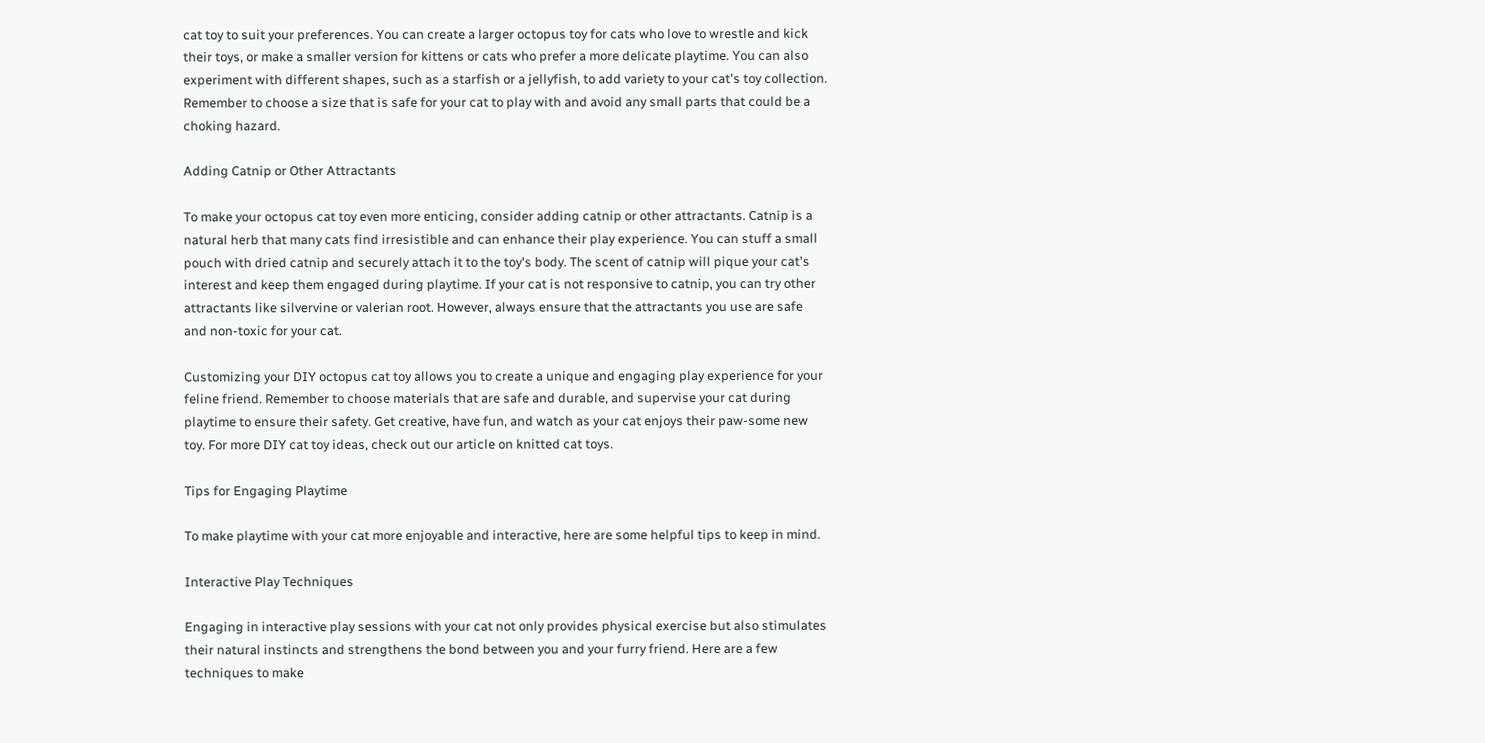cat toy to suit your preferences. You can create a larger octopus toy for cats who love to wrestle and kick their toys, or make a smaller version for kittens or cats who prefer a more delicate playtime. You can also experiment with different shapes, such as a starfish or a jellyfish, to add variety to your cat's toy collection. Remember to choose a size that is safe for your cat to play with and avoid any small parts that could be a choking hazard.

Adding Catnip or Other Attractants

To make your octopus cat toy even more enticing, consider adding catnip or other attractants. Catnip is a natural herb that many cats find irresistible and can enhance their play experience. You can stuff a small pouch with dried catnip and securely attach it to the toy's body. The scent of catnip will pique your cat's interest and keep them engaged during playtime. If your cat is not responsive to catnip, you can try other attractants like silvervine or valerian root. However, always ensure that the attractants you use are safe and non-toxic for your cat.

Customizing your DIY octopus cat toy allows you to create a unique and engaging play experience for your feline friend. Remember to choose materials that are safe and durable, and supervise your cat during playtime to ensure their safety. Get creative, have fun, and watch as your cat enjoys their paw-some new toy. For more DIY cat toy ideas, check out our article on knitted cat toys.

Tips for Engaging Playtime

To make playtime with your cat more enjoyable and interactive, here are some helpful tips to keep in mind.

Interactive Play Techniques

Engaging in interactive play sessions with your cat not only provides physical exercise but also stimulates their natural instincts and strengthens the bond between you and your furry friend. Here are a few techniques to make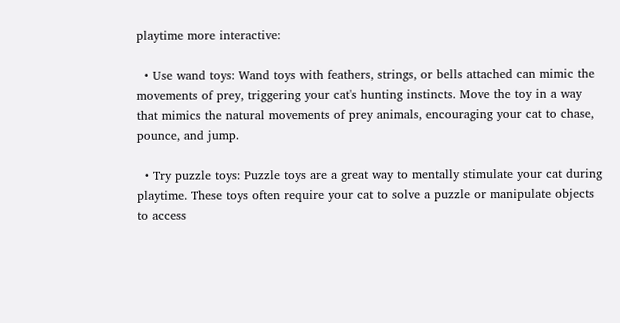playtime more interactive:

  • Use wand toys: Wand toys with feathers, strings, or bells attached can mimic the movements of prey, triggering your cat's hunting instincts. Move the toy in a way that mimics the natural movements of prey animals, encouraging your cat to chase, pounce, and jump.

  • Try puzzle toys: Puzzle toys are a great way to mentally stimulate your cat during playtime. These toys often require your cat to solve a puzzle or manipulate objects to access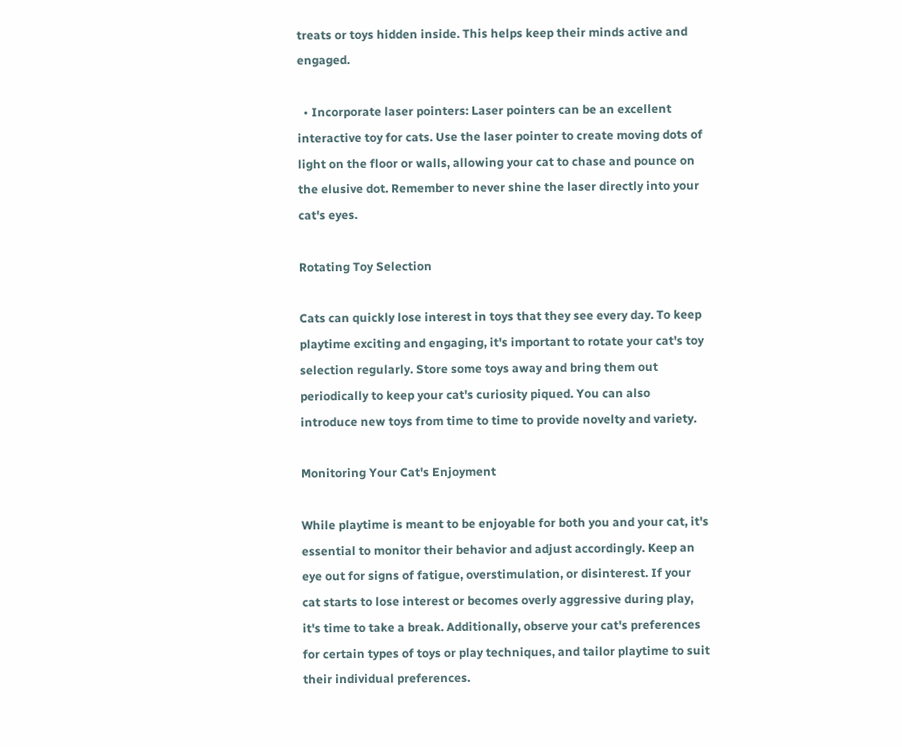treats or toys hidden inside. This helps keep their minds active and engaged.

  • Incorporate laser pointers: Laser pointers can be an excellent interactive toy for cats. Use the laser pointer to create moving dots of light on the floor or walls, allowing your cat to chase and pounce on the elusive dot. Remember to never shine the laser directly into your cat's eyes.

Rotating Toy Selection

Cats can quickly lose interest in toys that they see every day. To keep playtime exciting and engaging, it's important to rotate your cat's toy selection regularly. Store some toys away and bring them out periodically to keep your cat's curiosity piqued. You can also introduce new toys from time to time to provide novelty and variety.

Monitoring Your Cat's Enjoyment

While playtime is meant to be enjoyable for both you and your cat, it's essential to monitor their behavior and adjust accordingly. Keep an eye out for signs of fatigue, overstimulation, or disinterest. If your cat starts to lose interest or becomes overly aggressive during play, it's time to take a break. Additionally, observe your cat's preferences for certain types of toys or play techniques, and tailor playtime to suit their individual preferences.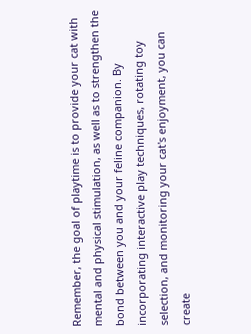Remember, the goal of playtime is to provide your cat with mental and physical stimulation, as well as to strengthen the bond between you and your feline companion. By incorporating interactive play techniques, rotating toy selection, and monitoring your cat's enjoyment, you can create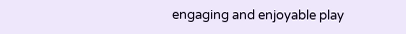engaging and enjoyable play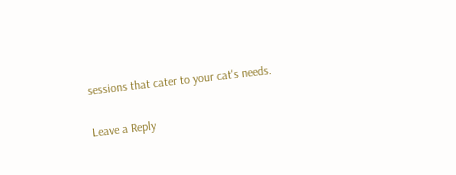sessions that cater to your cat's needs.

Leave a Reply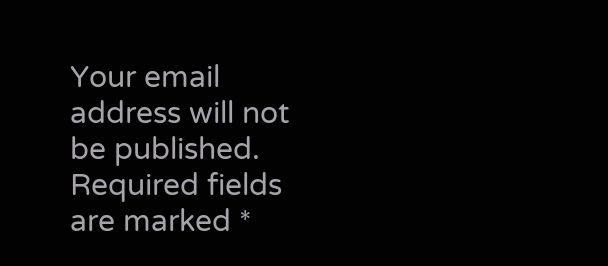Your email address will not be published. Required fields are marked *